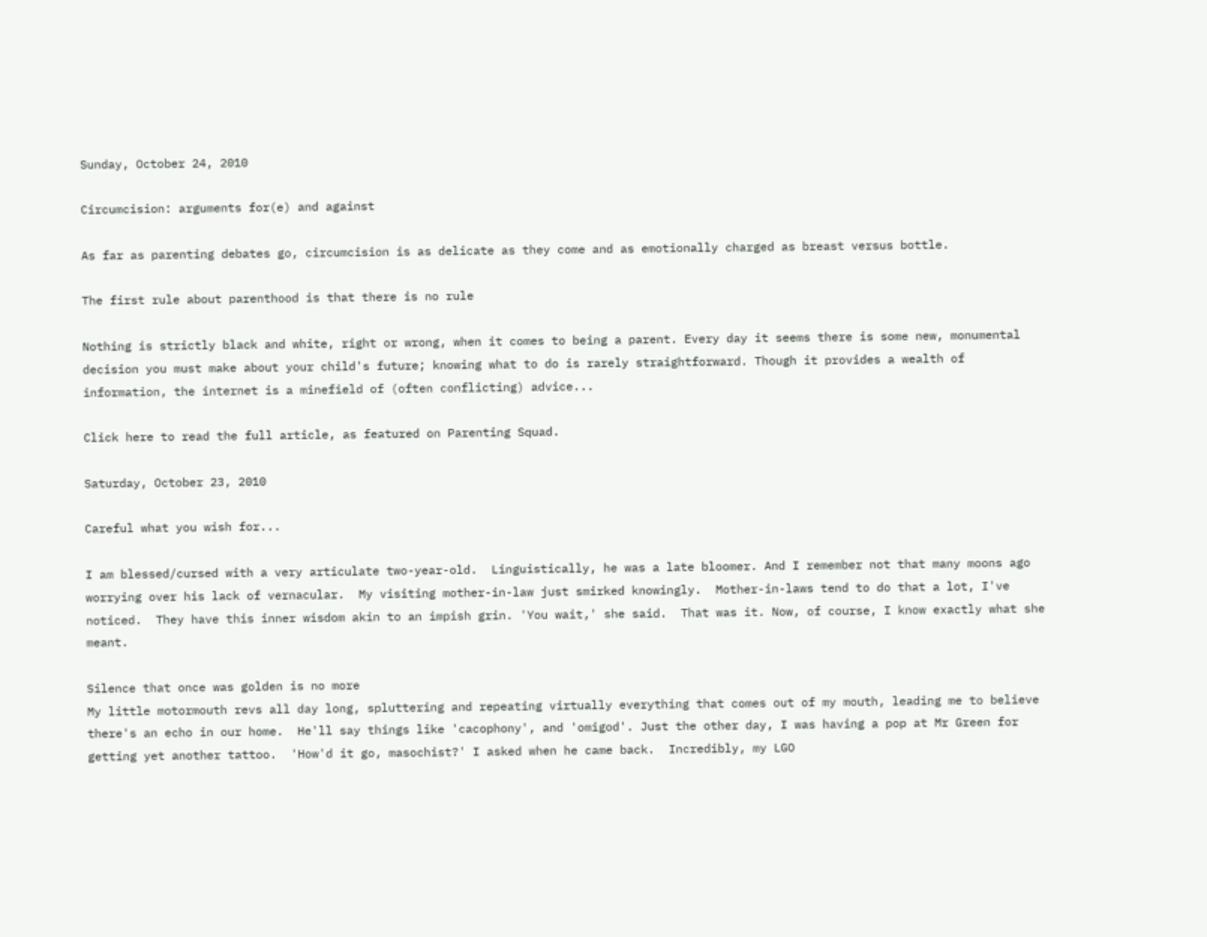Sunday, October 24, 2010

Circumcision: arguments for(e) and against

As far as parenting debates go, circumcision is as delicate as they come and as emotionally charged as breast versus bottle.

The first rule about parenthood is that there is no rule

Nothing is strictly black and white, right or wrong, when it comes to being a parent. Every day it seems there is some new, monumental decision you must make about your child's future; knowing what to do is rarely straightforward. Though it provides a wealth of information, the internet is a minefield of (often conflicting) advice...

Click here to read the full article, as featured on Parenting Squad.

Saturday, October 23, 2010

Careful what you wish for...

I am blessed/cursed with a very articulate two-year-old.  Linguistically, he was a late bloomer. And I remember not that many moons ago worrying over his lack of vernacular.  My visiting mother-in-law just smirked knowingly.  Mother-in-laws tend to do that a lot, I've noticed.  They have this inner wisdom akin to an impish grin. 'You wait,' she said.  That was it. Now, of course, I know exactly what she meant.

Silence that once was golden is no more
My little motormouth revs all day long, spluttering and repeating virtually everything that comes out of my mouth, leading me to believe there's an echo in our home.  He'll say things like 'cacophony', and 'omigod'. Just the other day, I was having a pop at Mr Green for getting yet another tattoo.  'How'd it go, masochist?' I asked when he came back.  Incredibly, my LGO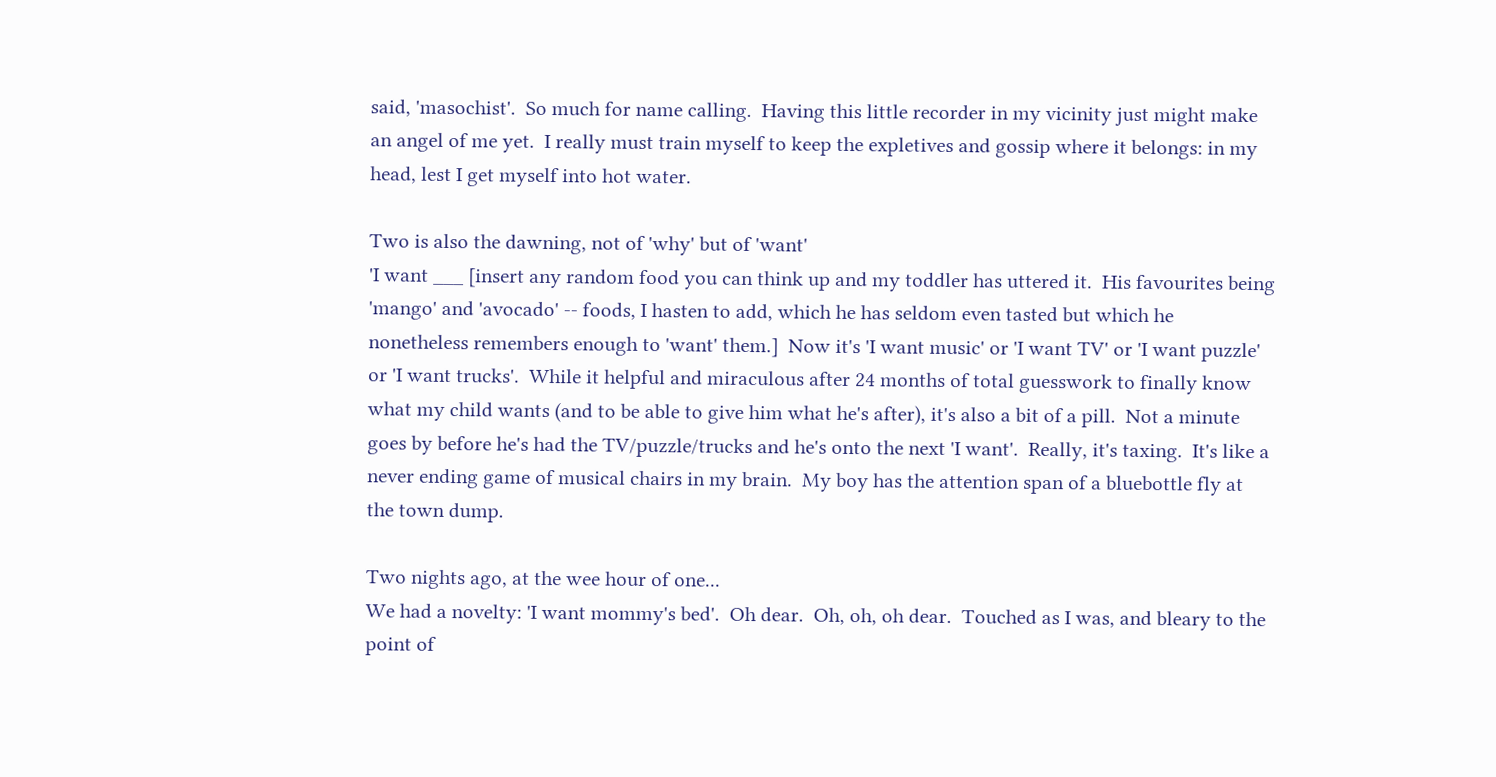said, 'masochist'.  So much for name calling.  Having this little recorder in my vicinity just might make an angel of me yet.  I really must train myself to keep the expletives and gossip where it belongs: in my head, lest I get myself into hot water.

Two is also the dawning, not of 'why' but of 'want'
'I want ___ [insert any random food you can think up and my toddler has uttered it.  His favourites being 'mango' and 'avocado' -- foods, I hasten to add, which he has seldom even tasted but which he nonetheless remembers enough to 'want' them.]  Now it's 'I want music' or 'I want TV' or 'I want puzzle' or 'I want trucks'.  While it helpful and miraculous after 24 months of total guesswork to finally know what my child wants (and to be able to give him what he's after), it's also a bit of a pill.  Not a minute goes by before he's had the TV/puzzle/trucks and he's onto the next 'I want'.  Really, it's taxing.  It's like a never ending game of musical chairs in my brain.  My boy has the attention span of a bluebottle fly at the town dump.

Two nights ago, at the wee hour of one...
We had a novelty: 'I want mommy's bed'.  Oh dear.  Oh, oh, oh dear.  Touched as I was, and bleary to the point of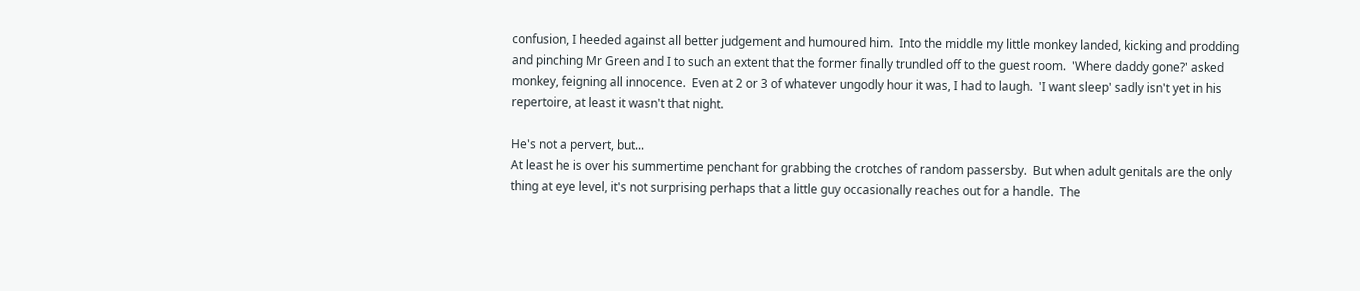confusion, I heeded against all better judgement and humoured him.  Into the middle my little monkey landed, kicking and prodding and pinching Mr Green and I to such an extent that the former finally trundled off to the guest room.  'Where daddy gone?' asked monkey, feigning all innocence.  Even at 2 or 3 of whatever ungodly hour it was, I had to laugh.  'I want sleep' sadly isn't yet in his repertoire, at least it wasn't that night.

He's not a pervert, but...
At least he is over his summertime penchant for grabbing the crotches of random passersby.  But when adult genitals are the only thing at eye level, it's not surprising perhaps that a little guy occasionally reaches out for a handle.  The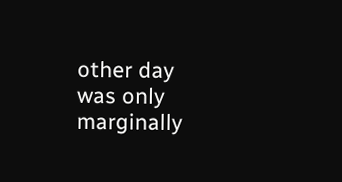other day was only marginally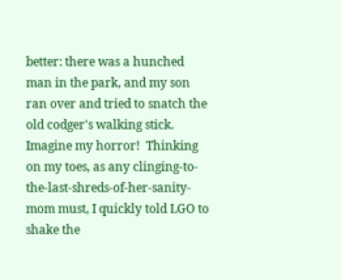better: there was a hunched man in the park, and my son ran over and tried to snatch the old codger's walking stick. Imagine my horror!  Thinking on my toes, as any clinging-to-the-last-shreds-of-her-sanity-mom must, I quickly told LGO to shake the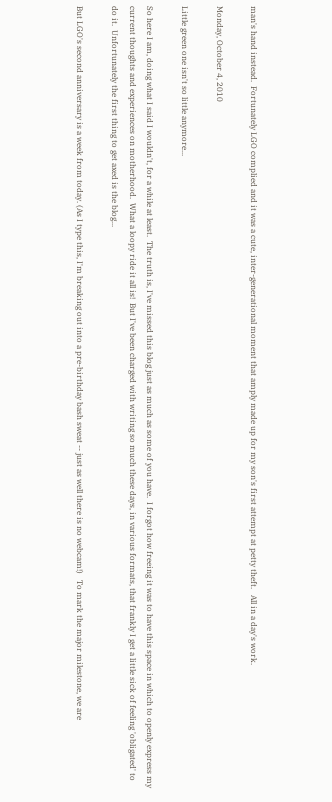man's hand instead.  Fortunately LGO complied and it was a cute, inter-generational moment that amply made up for my son's first attempt at petty theft.   All in a day's work.

Monday, October 4, 2010

Little green one isn't so little anymore...

So here I am, doing what I said I wouldn't, for a while at least.  The truth is, I've missed this blog just as much as some of you have.  I forgot how freeing it was to have this space in which to openly express my current thoughts and experiences on motherhood.  What a loopy ride it all is!  But I've been charged with writing so much these days, in various formats, that frankly I get a little sick of feeling 'obligated' to do it.  Unfortunately the first thing to get axed is the blog...

But LGO's second anniversary is a week from today. (As I type this, I'm breaking out into a pre-birthday bash sweat -- just as well there is no webcam!)   To mark the major milestone, we are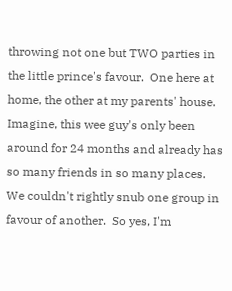throwing not one but TWO parties in the little prince's favour.  One here at home, the other at my parents' house.  Imagine, this wee guy's only been around for 24 months and already has so many friends in so many places.  We couldn't rightly snub one group in favour of another.  So yes, I'm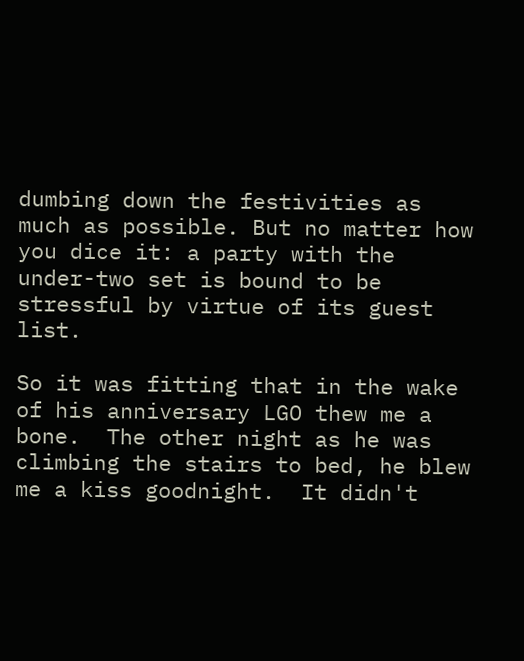dumbing down the festivities as much as possible. But no matter how you dice it: a party with the under-two set is bound to be stressful by virtue of its guest list.

So it was fitting that in the wake of his anniversary LGO thew me a bone.  The other night as he was climbing the stairs to bed, he blew me a kiss goodnight.  It didn't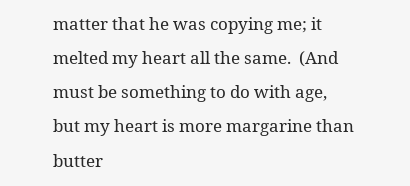matter that he was copying me; it melted my heart all the same.  (And must be something to do with age, but my heart is more margarine than butter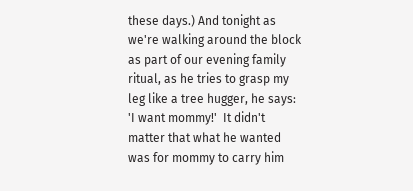these days.) And tonight as we're walking around the block as part of our evening family ritual, as he tries to grasp my leg like a tree hugger, he says: 'I want mommy!'  It didn't matter that what he wanted was for mommy to carry him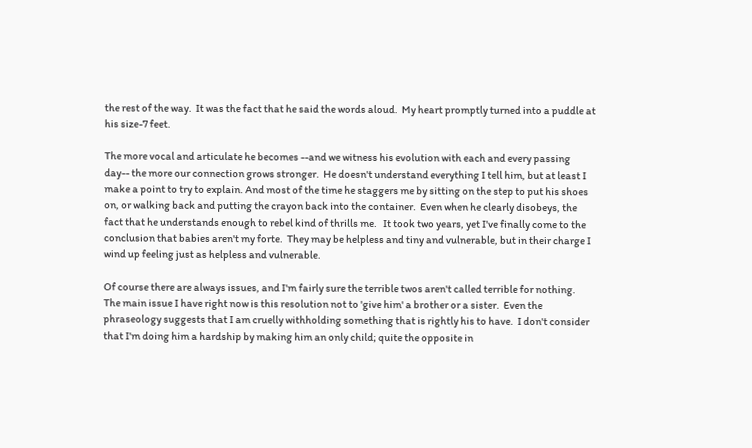the rest of the way.  It was the fact that he said the words aloud.  My heart promptly turned into a puddle at his size-7 feet.

The more vocal and articulate he becomes --and we witness his evolution with each and every passing day-- the more our connection grows stronger.  He doesn't understand everything I tell him, but at least I make a point to try to explain. And most of the time he staggers me by sitting on the step to put his shoes on, or walking back and putting the crayon back into the container.  Even when he clearly disobeys, the fact that he understands enough to rebel kind of thrills me.   It took two years, yet I've finally come to the conclusion that babies aren't my forte.  They may be helpless and tiny and vulnerable, but in their charge I wind up feeling just as helpless and vulnerable.

Of course there are always issues, and I'm fairly sure the terrible twos aren't called terrible for nothing.  The main issue I have right now is this resolution not to 'give him' a brother or a sister.  Even the phraseology suggests that I am cruelly withholding something that is rightly his to have.  I don't consider that I'm doing him a hardship by making him an only child; quite the opposite in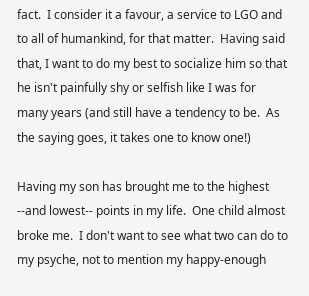fact.  I consider it a favour, a service to LGO and to all of humankind, for that matter.  Having said that, I want to do my best to socialize him so that he isn't painfully shy or selfish like I was for many years (and still have a tendency to be.  As the saying goes, it takes one to know one!)

Having my son has brought me to the highest --and lowest-- points in my life.  One child almost broke me.  I don't want to see what two can do to my psyche, not to mention my happy-enough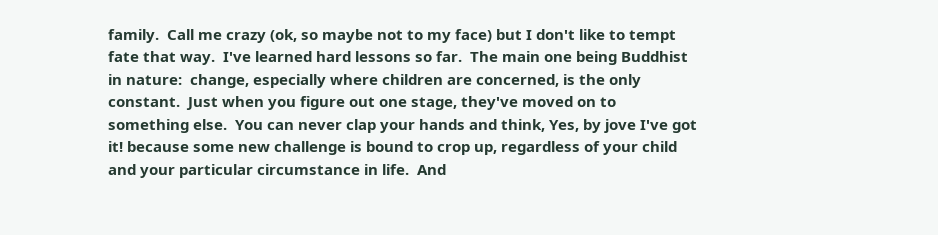family.  Call me crazy (ok, so maybe not to my face) but I don't like to tempt fate that way.  I've learned hard lessons so far.  The main one being Buddhist in nature:  change, especially where children are concerned, is the only constant.  Just when you figure out one stage, they've moved on to something else.  You can never clap your hands and think, Yes, by jove I've got it! because some new challenge is bound to crop up, regardless of your child and your particular circumstance in life.  And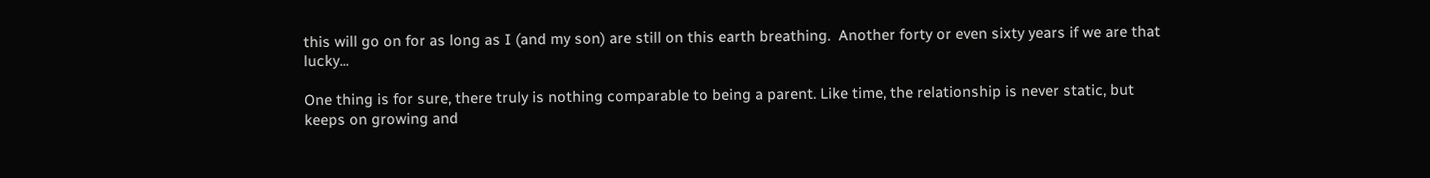this will go on for as long as I (and my son) are still on this earth breathing.  Another forty or even sixty years if we are that lucky...

One thing is for sure, there truly is nothing comparable to being a parent. Like time, the relationship is never static, but keeps on growing and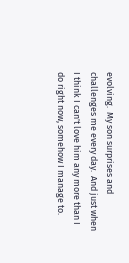evolving.  My son surprises and challenges me every day.  And just when I think I can't love him any more than I do right now, somehow I manage to.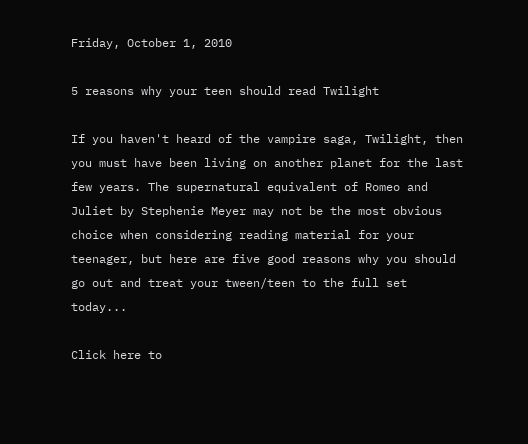Friday, October 1, 2010

5 reasons why your teen should read Twilight

If you haven't heard of the vampire saga, Twilight, then you must have been living on another planet for the last few years. The supernatural equivalent of Romeo and Juliet by Stephenie Meyer may not be the most obvious choice when considering reading material for your teenager, but here are five good reasons why you should go out and treat your tween/teen to the full set today...

Click here to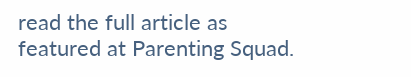read the full article as featured at Parenting Squad.